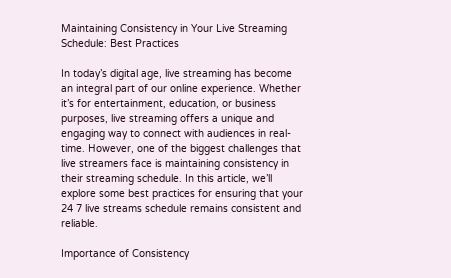Maintaining Consistency in Your Live Streaming Schedule: Best Practices

In today’s digital age, live streaming has become an integral part of our online experience. Whether it’s for entertainment, education, or business purposes, live streaming offers a unique and engaging way to connect with audiences in real-time. However, one of the biggest challenges that live streamers face is maintaining consistency in their streaming schedule. In this article, we’ll explore some best practices for ensuring that your 24 7 live streams schedule remains consistent and reliable.

Importance of Consistency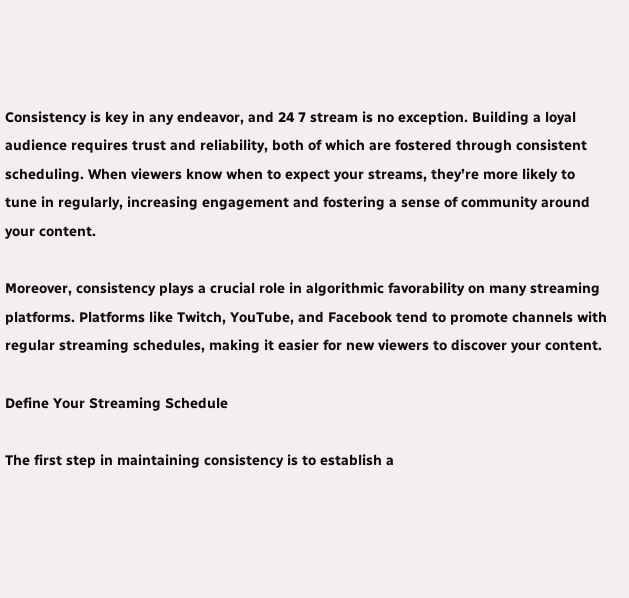Consistency is key in any endeavor, and 24 7 stream is no exception. Building a loyal audience requires trust and reliability, both of which are fostered through consistent scheduling. When viewers know when to expect your streams, they’re more likely to tune in regularly, increasing engagement and fostering a sense of community around your content.

Moreover, consistency plays a crucial role in algorithmic favorability on many streaming platforms. Platforms like Twitch, YouTube, and Facebook tend to promote channels with regular streaming schedules, making it easier for new viewers to discover your content.

Define Your Streaming Schedule

The first step in maintaining consistency is to establish a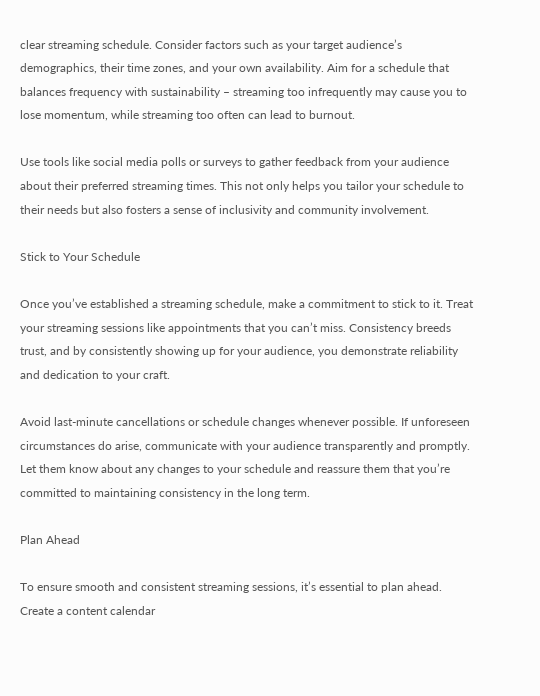clear streaming schedule. Consider factors such as your target audience’s demographics, their time zones, and your own availability. Aim for a schedule that balances frequency with sustainability – streaming too infrequently may cause you to lose momentum, while streaming too often can lead to burnout.

Use tools like social media polls or surveys to gather feedback from your audience about their preferred streaming times. This not only helps you tailor your schedule to their needs but also fosters a sense of inclusivity and community involvement.

Stick to Your Schedule

Once you’ve established a streaming schedule, make a commitment to stick to it. Treat your streaming sessions like appointments that you can’t miss. Consistency breeds trust, and by consistently showing up for your audience, you demonstrate reliability and dedication to your craft.

Avoid last-minute cancellations or schedule changes whenever possible. If unforeseen circumstances do arise, communicate with your audience transparently and promptly. Let them know about any changes to your schedule and reassure them that you’re committed to maintaining consistency in the long term.

Plan Ahead

To ensure smooth and consistent streaming sessions, it’s essential to plan ahead. Create a content calendar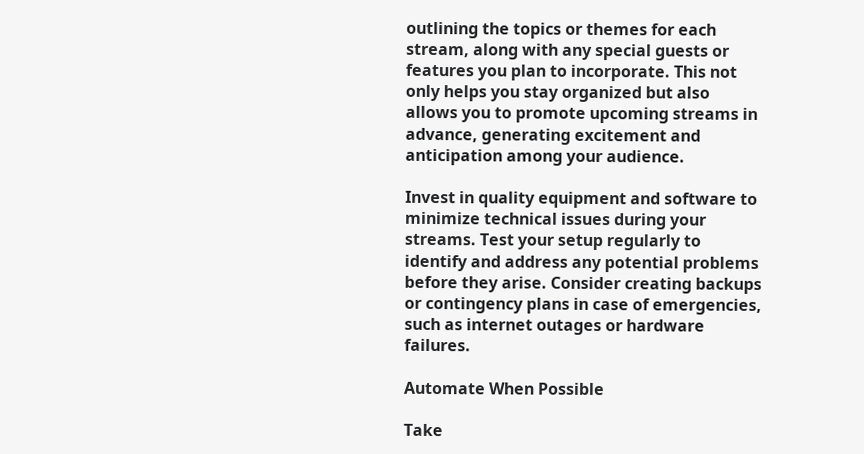outlining the topics or themes for each stream, along with any special guests or features you plan to incorporate. This not only helps you stay organized but also allows you to promote upcoming streams in advance, generating excitement and anticipation among your audience.

Invest in quality equipment and software to minimize technical issues during your streams. Test your setup regularly to identify and address any potential problems before they arise. Consider creating backups or contingency plans in case of emergencies, such as internet outages or hardware failures.

Automate When Possible

Take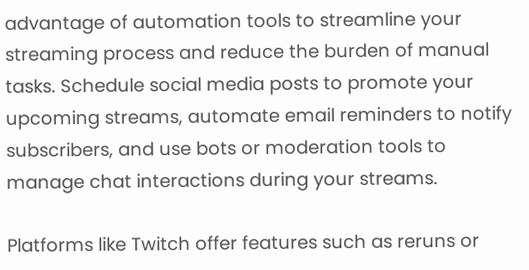advantage of automation tools to streamline your streaming process and reduce the burden of manual tasks. Schedule social media posts to promote your upcoming streams, automate email reminders to notify subscribers, and use bots or moderation tools to manage chat interactions during your streams.

Platforms like Twitch offer features such as reruns or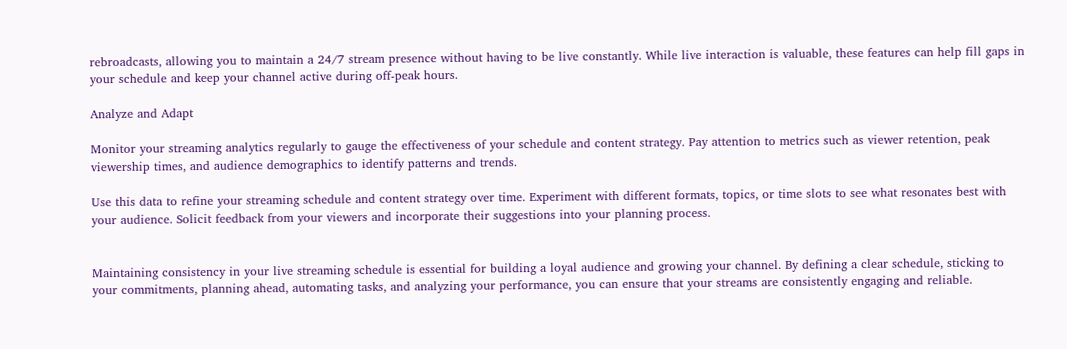rebroadcasts, allowing you to maintain a 24/7 stream presence without having to be live constantly. While live interaction is valuable, these features can help fill gaps in your schedule and keep your channel active during off-peak hours.

Analyze and Adapt

Monitor your streaming analytics regularly to gauge the effectiveness of your schedule and content strategy. Pay attention to metrics such as viewer retention, peak viewership times, and audience demographics to identify patterns and trends.

Use this data to refine your streaming schedule and content strategy over time. Experiment with different formats, topics, or time slots to see what resonates best with your audience. Solicit feedback from your viewers and incorporate their suggestions into your planning process.


Maintaining consistency in your live streaming schedule is essential for building a loyal audience and growing your channel. By defining a clear schedule, sticking to your commitments, planning ahead, automating tasks, and analyzing your performance, you can ensure that your streams are consistently engaging and reliable.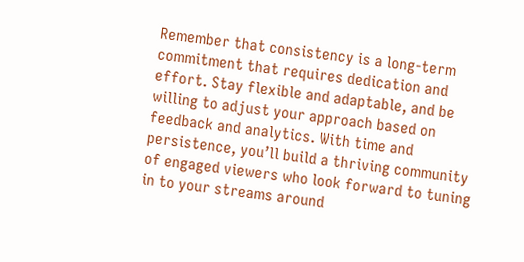Remember that consistency is a long-term commitment that requires dedication and effort. Stay flexible and adaptable, and be willing to adjust your approach based on feedback and analytics. With time and persistence, you’ll build a thriving community of engaged viewers who look forward to tuning in to your streams around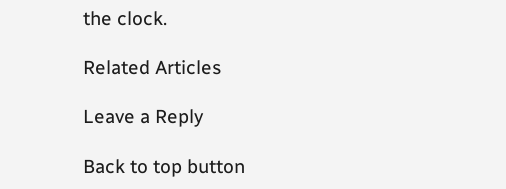the clock.

Related Articles

Leave a Reply

Back to top button